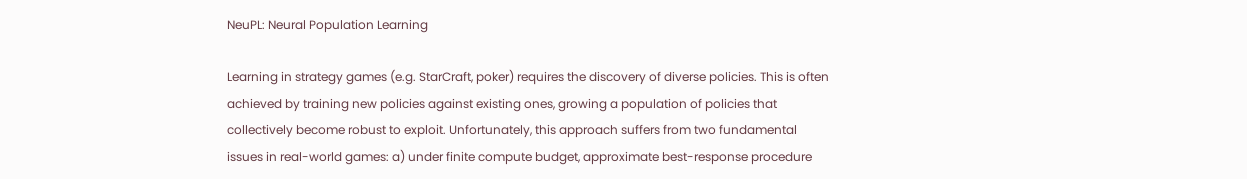NeuPL: Neural Population Learning

Learning in strategy games (e.g. StarCraft, poker) requires the discovery of diverse policies. This is often achieved by training new policies against existing ones, growing a population of policies that collectively become robust to exploit. Unfortunately, this approach suffers from two fundamental issues in real-world games: a) under finite compute budget, approximate best-response procedure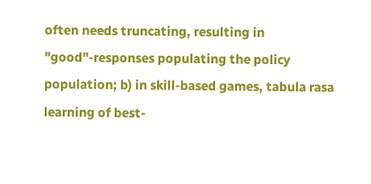often needs truncating, resulting in "good"-responses populating the policy population; b) in skill-based games, tabula rasa learning of best-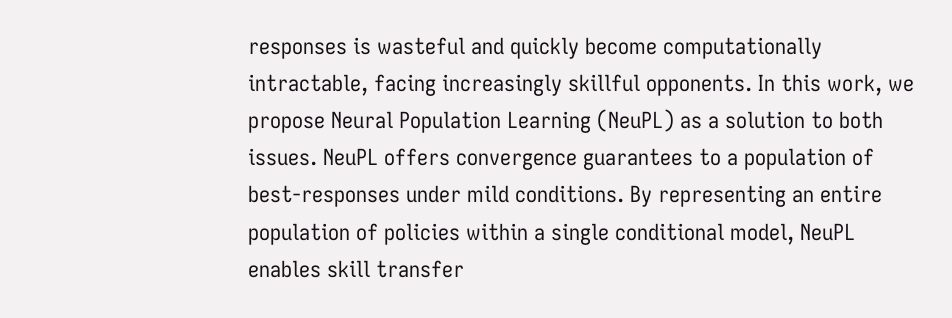responses is wasteful and quickly become computationally intractable, facing increasingly skillful opponents. In this work, we propose Neural Population Learning (NeuPL) as a solution to both issues. NeuPL offers convergence guarantees to a population of best-responses under mild conditions. By representing an entire population of policies within a single conditional model, NeuPL enables skill transfer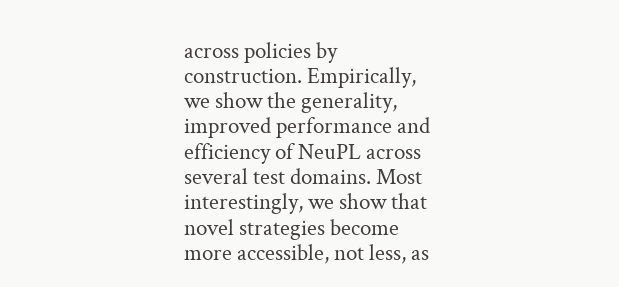across policies by construction. Empirically, we show the generality, improved performance and efficiency of NeuPL across several test domains. Most interestingly, we show that novel strategies become more accessible, not less, as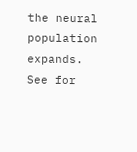the neural population expands. See for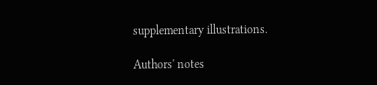supplementary illustrations.

Authors' notes